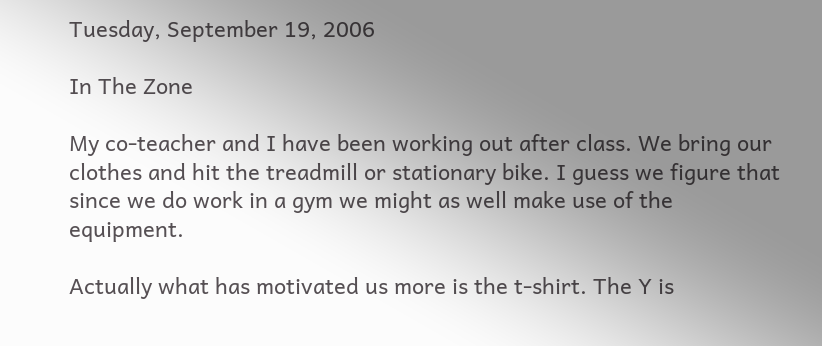Tuesday, September 19, 2006

In The Zone

My co-teacher and I have been working out after class. We bring our clothes and hit the treadmill or stationary bike. I guess we figure that since we do work in a gym we might as well make use of the equipment.

Actually what has motivated us more is the t-shirt. The Y is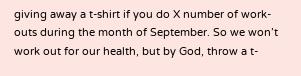giving away a t-shirt if you do X number of work-outs during the month of September. So we won’t work out for our health, but by God, throw a t-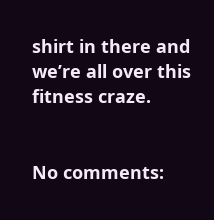shirt in there and we’re all over this fitness craze.


No comments: